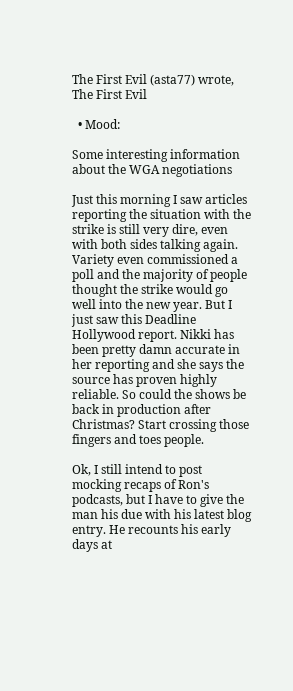The First Evil (asta77) wrote,
The First Evil

  • Mood:

Some interesting information about the WGA negotiations

Just this morning I saw articles reporting the situation with the strike is still very dire, even with both sides talking again. Variety even commissioned a poll and the majority of people thought the strike would go well into the new year. But I just saw this Deadline Hollywood report. Nikki has been pretty damn accurate in her reporting and she says the source has proven highly reliable. So could the shows be back in production after Christmas? Start crossing those fingers and toes people.

Ok, I still intend to post mocking recaps of Ron's podcasts, but I have to give the man his due with his latest blog entry. He recounts his early days at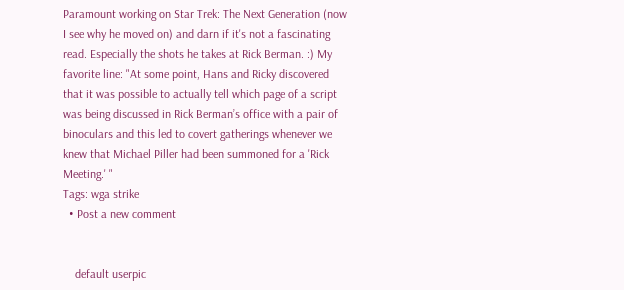Paramount working on Star Trek: The Next Generation (now I see why he moved on) and darn if it's not a fascinating read. Especially the shots he takes at Rick Berman. :) My favorite line: "At some point, Hans and Ricky discovered that it was possible to actually tell which page of a script was being discussed in Rick Berman’s office with a pair of binoculars and this led to covert gatherings whenever we knew that Michael Piller had been summoned for a 'Rick Meeting.' "
Tags: wga strike
  • Post a new comment


    default userpic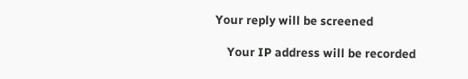Your reply will be screened

    Your IP address will be recorded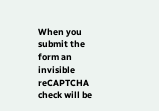When you submit the form an invisible reCAPTCHA check will be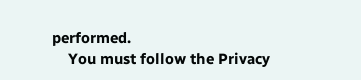performed.
    You must follow the Privacy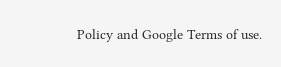Policy and Google Terms of use.